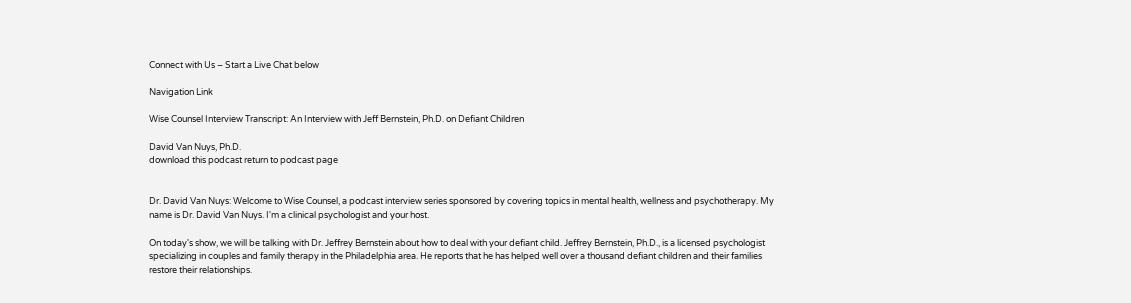Connect with Us – Start a Live Chat below

Navigation Link

Wise Counsel Interview Transcript: An Interview with Jeff Bernstein, Ph.D. on Defiant Children

David Van Nuys, Ph.D.
download this podcast return to podcast page


Dr. David Van Nuys: Welcome to Wise Counsel, a podcast interview series sponsored by covering topics in mental health, wellness and psychotherapy. My name is Dr. David Van Nuys. I'm a clinical psychologist and your host.

On today's show, we will be talking with Dr. Jeffrey Bernstein about how to deal with your defiant child. Jeffrey Bernstein, Ph.D., is a licensed psychologist specializing in couples and family therapy in the Philadelphia area. He reports that he has helped well over a thousand defiant children and their families restore their relationships.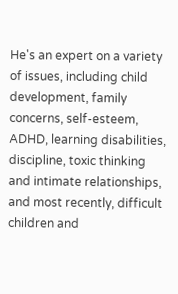He's an expert on a variety of issues, including child development, family concerns, self-esteem, ADHD, learning disabilities, discipline, toxic thinking and intimate relationships, and most recently, difficult children and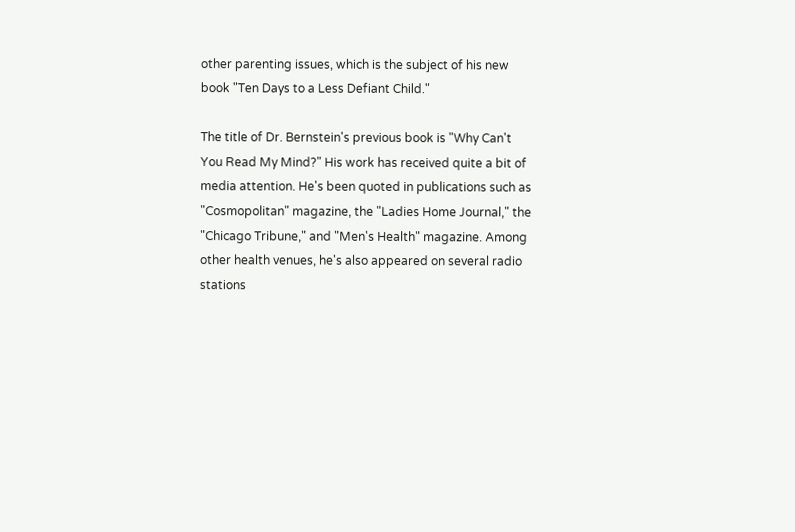other parenting issues, which is the subject of his new book "Ten Days to a Less Defiant Child."

The title of Dr. Bernstein's previous book is "Why Can't You Read My Mind?" His work has received quite a bit of media attention. He's been quoted in publications such as "Cosmopolitan" magazine, the "Ladies Home Journal," the "Chicago Tribune," and "Men's Health" magazine. Among other health venues, he's also appeared on several radio stations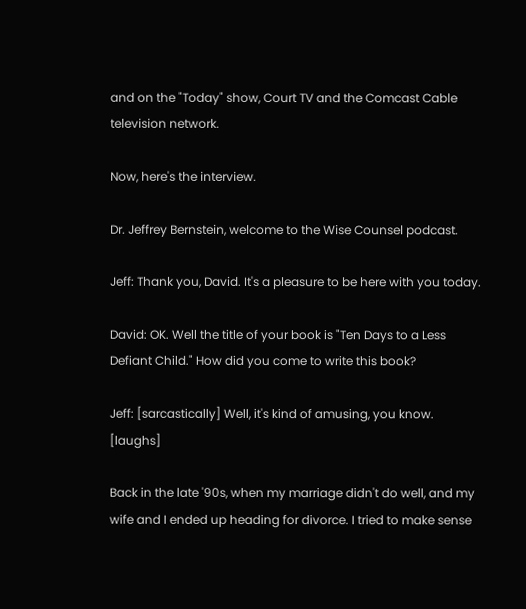and on the "Today" show, Court TV and the Comcast Cable television network.

Now, here's the interview.

Dr. Jeffrey Bernstein, welcome to the Wise Counsel podcast.

Jeff: Thank you, David. It's a pleasure to be here with you today.

David: OK. Well the title of your book is "Ten Days to a Less Defiant Child." How did you come to write this book?

Jeff: [sarcastically] Well, it's kind of amusing, you know. [laughs]

Back in the late '90s, when my marriage didn't do well, and my wife and I ended up heading for divorce. I tried to make sense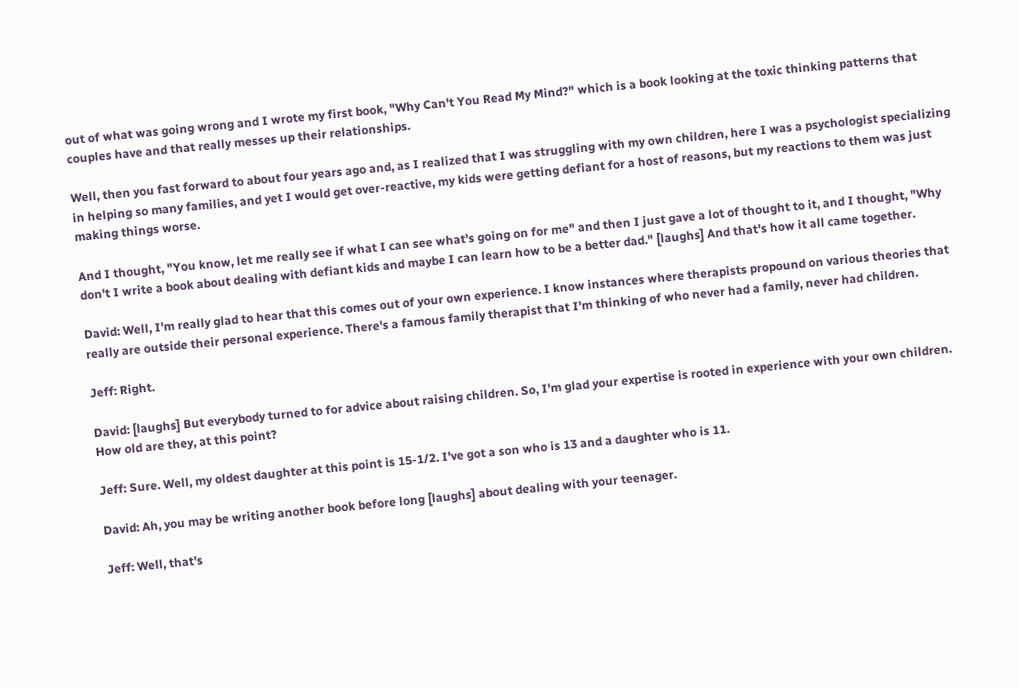out of what was going wrong and I wrote my first book, "Why Can't You Read My Mind?" which is a book looking at the toxic thinking patterns that couples have and that really messes up their relationships.

Well, then you fast forward to about four years ago and, as I realized that I was struggling with my own children, here I was a psychologist specializing in helping so many families, and yet I would get over-reactive, my kids were getting defiant for a host of reasons, but my reactions to them was just making things worse.

And I thought, "You know, let me really see if what I can see what's going on for me" and then I just gave a lot of thought to it, and I thought, "Why don't I write a book about dealing with defiant kids and maybe I can learn how to be a better dad." [laughs] And that's how it all came together.

David: Well, I'm really glad to hear that this comes out of your own experience. I know instances where therapists propound on various theories that really are outside their personal experience. There's a famous family therapist that I'm thinking of who never had a family, never had children.

Jeff: Right.

David: [laughs] But everybody turned to for advice about raising children. So, I'm glad your expertise is rooted in experience with your own children. How old are they, at this point?

Jeff: Sure. Well, my oldest daughter at this point is 15-1/2. I've got a son who is 13 and a daughter who is 11.

David: Ah, you may be writing another book before long [laughs] about dealing with your teenager.

Jeff: Well, that's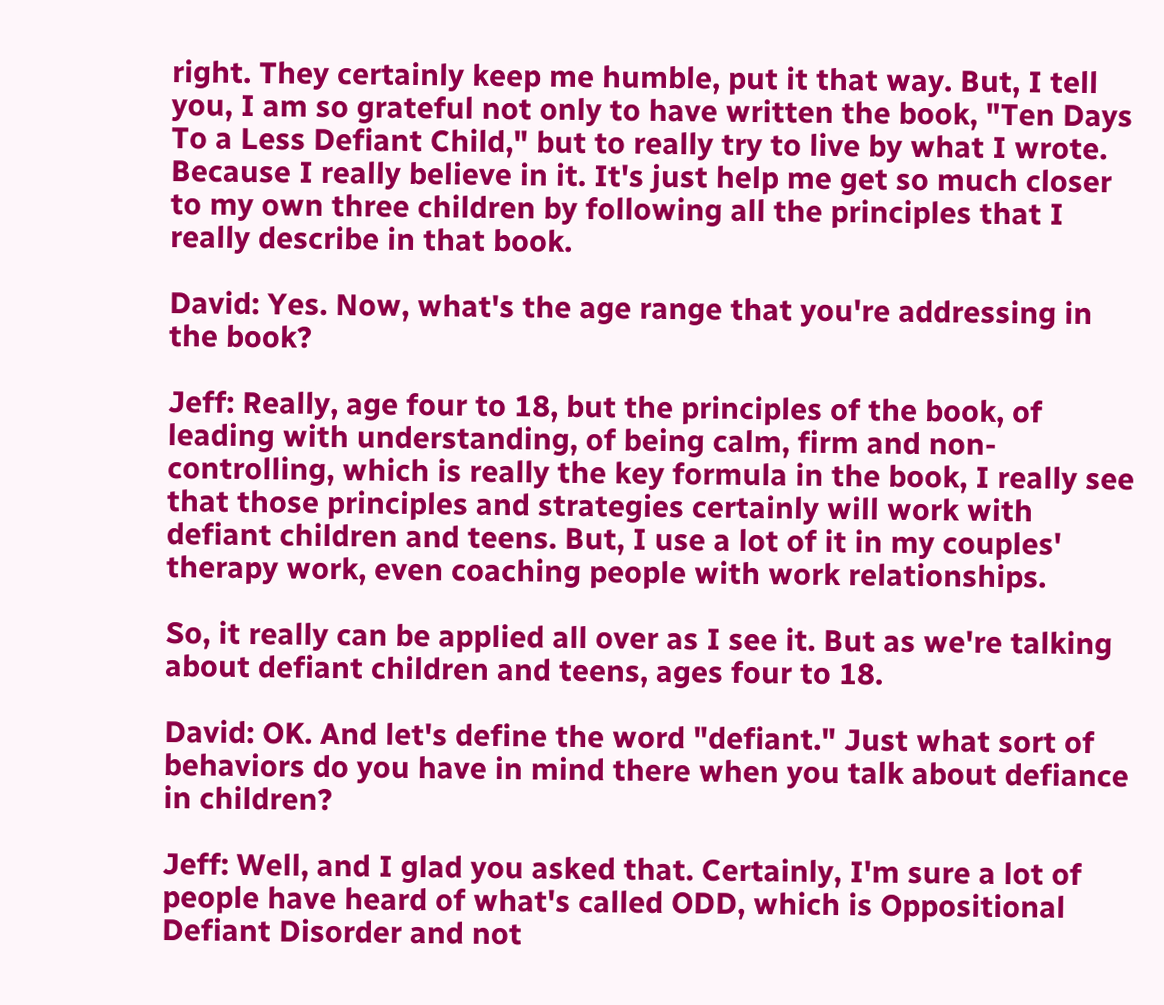right. They certainly keep me humble, put it that way. But, I tell you, I am so grateful not only to have written the book, "Ten Days To a Less Defiant Child," but to really try to live by what I wrote. Because I really believe in it. It's just help me get so much closer to my own three children by following all the principles that I really describe in that book.

David: Yes. Now, what's the age range that you're addressing in the book?

Jeff: Really, age four to 18, but the principles of the book, of leading with understanding, of being calm, firm and non-controlling, which is really the key formula in the book, I really see that those principles and strategies certainly will work with defiant children and teens. But, I use a lot of it in my couples' therapy work, even coaching people with work relationships.

So, it really can be applied all over as I see it. But as we're talking about defiant children and teens, ages four to 18.

David: OK. And let's define the word "defiant." Just what sort of behaviors do you have in mind there when you talk about defiance in children?

Jeff: Well, and I glad you asked that. Certainly, I'm sure a lot of people have heard of what's called ODD, which is Oppositional Defiant Disorder and not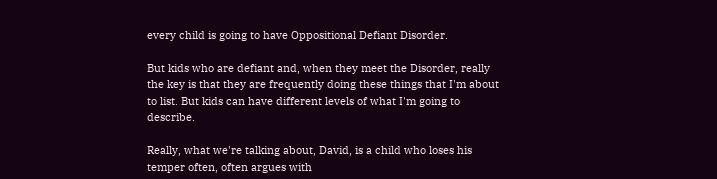every child is going to have Oppositional Defiant Disorder.

But kids who are defiant and, when they meet the Disorder, really the key is that they are frequently doing these things that I'm about to list. But kids can have different levels of what I'm going to describe.

Really, what we're talking about, David, is a child who loses his temper often, often argues with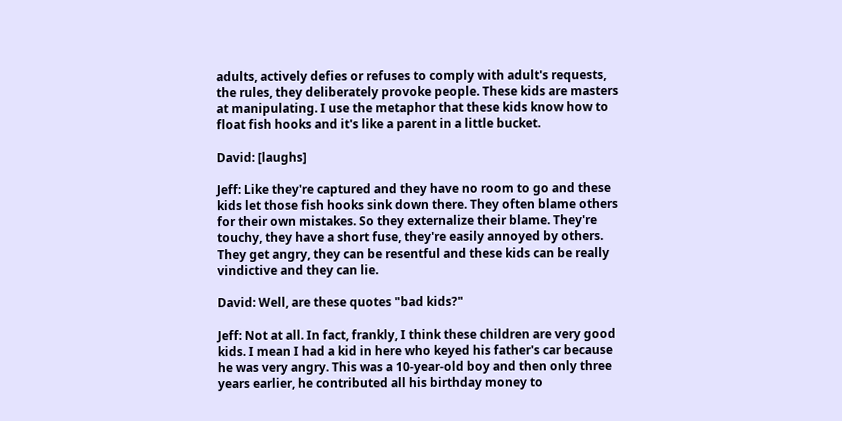adults, actively defies or refuses to comply with adult's requests, the rules, they deliberately provoke people. These kids are masters at manipulating. I use the metaphor that these kids know how to float fish hooks and it's like a parent in a little bucket.

David: [laughs]

Jeff: Like they're captured and they have no room to go and these kids let those fish hooks sink down there. They often blame others for their own mistakes. So they externalize their blame. They're touchy, they have a short fuse, they're easily annoyed by others. They get angry, they can be resentful and these kids can be really vindictive and they can lie.

David: Well, are these quotes "bad kids?"

Jeff: Not at all. In fact, frankly, I think these children are very good kids. I mean I had a kid in here who keyed his father's car because he was very angry. This was a 10-year-old boy and then only three years earlier, he contributed all his birthday money to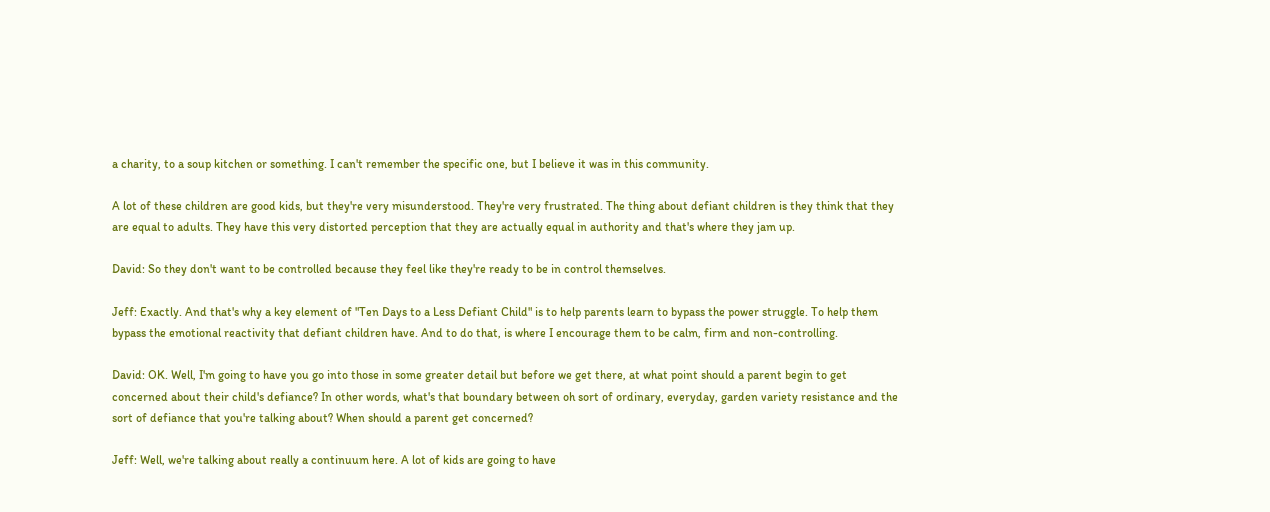a charity, to a soup kitchen or something. I can't remember the specific one, but I believe it was in this community.

A lot of these children are good kids, but they're very misunderstood. They're very frustrated. The thing about defiant children is they think that they are equal to adults. They have this very distorted perception that they are actually equal in authority and that's where they jam up.

David: So they don't want to be controlled because they feel like they're ready to be in control themselves.

Jeff: Exactly. And that's why a key element of "Ten Days to a Less Defiant Child" is to help parents learn to bypass the power struggle. To help them bypass the emotional reactivity that defiant children have. And to do that, is where I encourage them to be calm, firm and non-controlling.

David: OK. Well, I'm going to have you go into those in some greater detail but before we get there, at what point should a parent begin to get concerned about their child's defiance? In other words, what's that boundary between oh sort of ordinary, everyday, garden variety resistance and the sort of defiance that you're talking about? When should a parent get concerned?

Jeff: Well, we're talking about really a continuum here. A lot of kids are going to have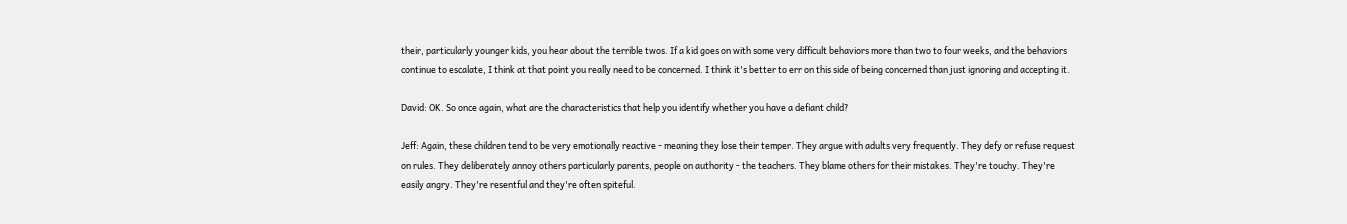their, particularly younger kids, you hear about the terrible twos. If a kid goes on with some very difficult behaviors more than two to four weeks, and the behaviors continue to escalate, I think at that point you really need to be concerned. I think it's better to err on this side of being concerned than just ignoring and accepting it.

David: OK. So once again, what are the characteristics that help you identify whether you have a defiant child?

Jeff: Again, these children tend to be very emotionally reactive - meaning they lose their temper. They argue with adults very frequently. They defy or refuse request on rules. They deliberately annoy others particularly parents, people on authority - the teachers. They blame others for their mistakes. They're touchy. They're easily angry. They're resentful and they're often spiteful.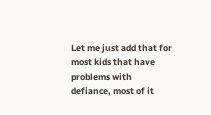Let me just add that for most kids that have problems with defiance, most of it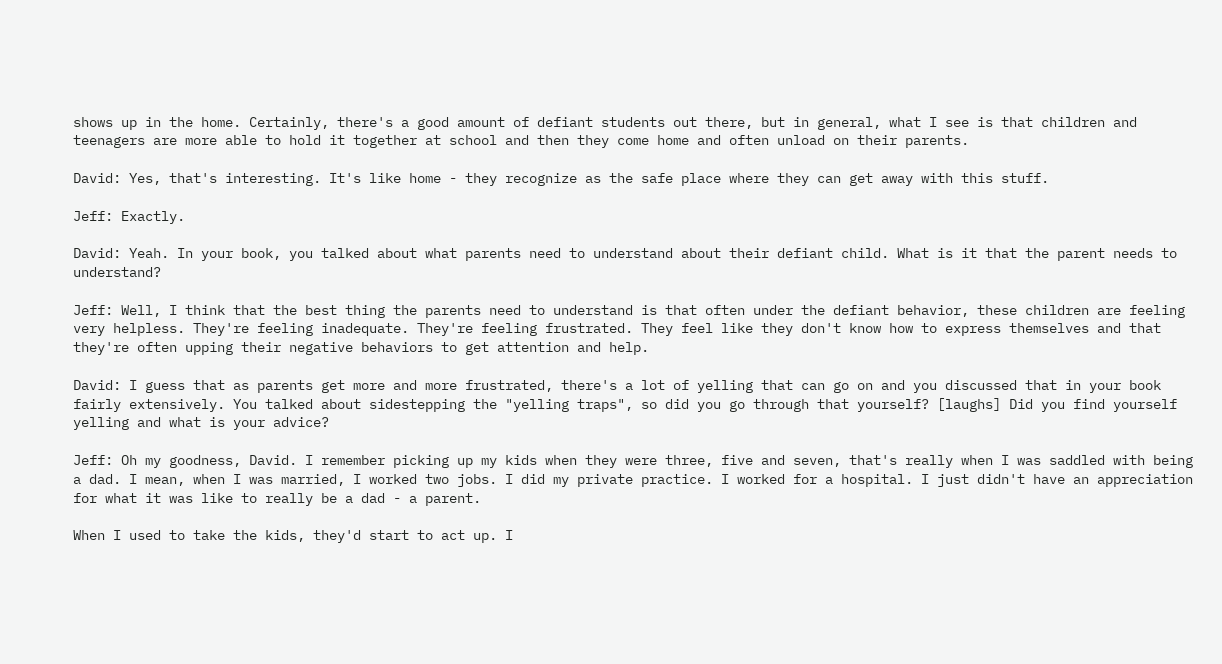shows up in the home. Certainly, there's a good amount of defiant students out there, but in general, what I see is that children and teenagers are more able to hold it together at school and then they come home and often unload on their parents.

David: Yes, that's interesting. It's like home - they recognize as the safe place where they can get away with this stuff.

Jeff: Exactly.

David: Yeah. In your book, you talked about what parents need to understand about their defiant child. What is it that the parent needs to understand?

Jeff: Well, I think that the best thing the parents need to understand is that often under the defiant behavior, these children are feeling very helpless. They're feeling inadequate. They're feeling frustrated. They feel like they don't know how to express themselves and that they're often upping their negative behaviors to get attention and help.

David: I guess that as parents get more and more frustrated, there's a lot of yelling that can go on and you discussed that in your book fairly extensively. You talked about sidestepping the "yelling traps", so did you go through that yourself? [laughs] Did you find yourself yelling and what is your advice?

Jeff: Oh my goodness, David. I remember picking up my kids when they were three, five and seven, that's really when I was saddled with being a dad. I mean, when I was married, I worked two jobs. I did my private practice. I worked for a hospital. I just didn't have an appreciation for what it was like to really be a dad - a parent.

When I used to take the kids, they'd start to act up. I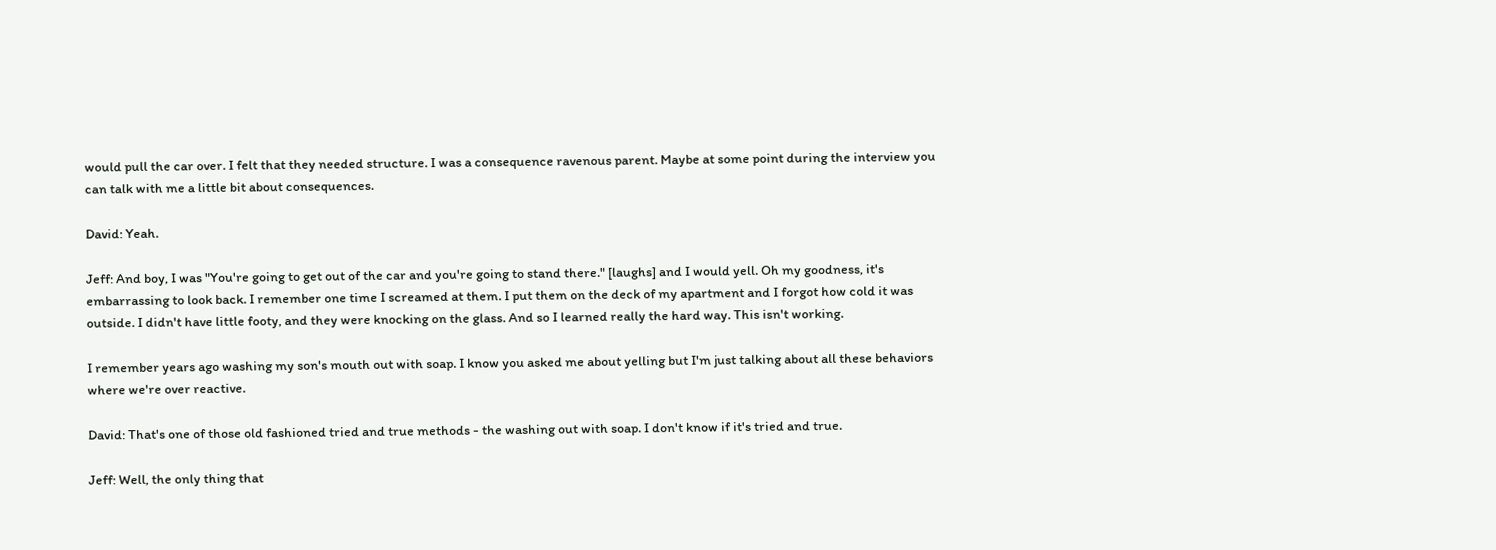would pull the car over. I felt that they needed structure. I was a consequence ravenous parent. Maybe at some point during the interview you can talk with me a little bit about consequences.

David: Yeah.

Jeff: And boy, I was "You're going to get out of the car and you're going to stand there." [laughs] and I would yell. Oh my goodness, it's embarrassing to look back. I remember one time I screamed at them. I put them on the deck of my apartment and I forgot how cold it was outside. I didn't have little footy, and they were knocking on the glass. And so I learned really the hard way. This isn't working.

I remember years ago washing my son's mouth out with soap. I know you asked me about yelling but I'm just talking about all these behaviors where we're over reactive.

David: That's one of those old fashioned tried and true methods - the washing out with soap. I don't know if it's tried and true.

Jeff: Well, the only thing that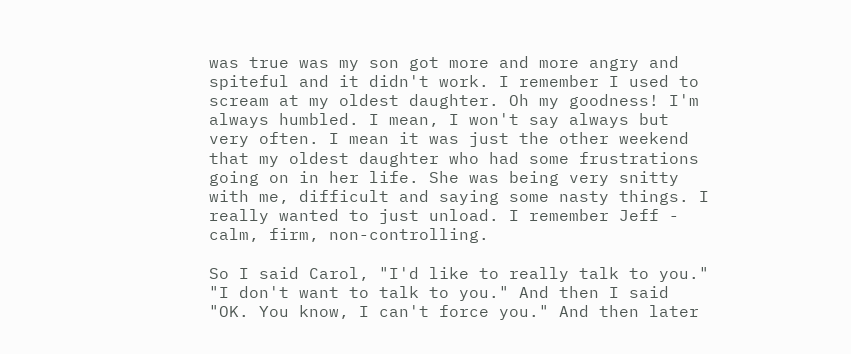was true was my son got more and more angry and spiteful and it didn't work. I remember I used to scream at my oldest daughter. Oh my goodness! I'm always humbled. I mean, I won't say always but very often. I mean it was just the other weekend that my oldest daughter who had some frustrations going on in her life. She was being very snitty with me, difficult and saying some nasty things. I really wanted to just unload. I remember Jeff - calm, firm, non-controlling.

So I said Carol, "I'd like to really talk to you." "I don't want to talk to you." And then I said "OK. You know, I can't force you." And then later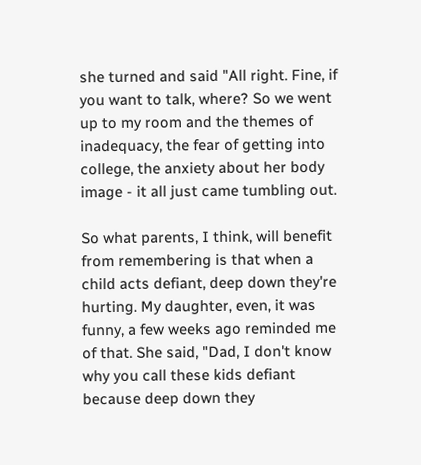she turned and said "All right. Fine, if you want to talk, where? So we went up to my room and the themes of inadequacy, the fear of getting into college, the anxiety about her body image - it all just came tumbling out.

So what parents, I think, will benefit from remembering is that when a child acts defiant, deep down they're hurting. My daughter, even, it was funny, a few weeks ago reminded me of that. She said, "Dad, I don't know why you call these kids defiant because deep down they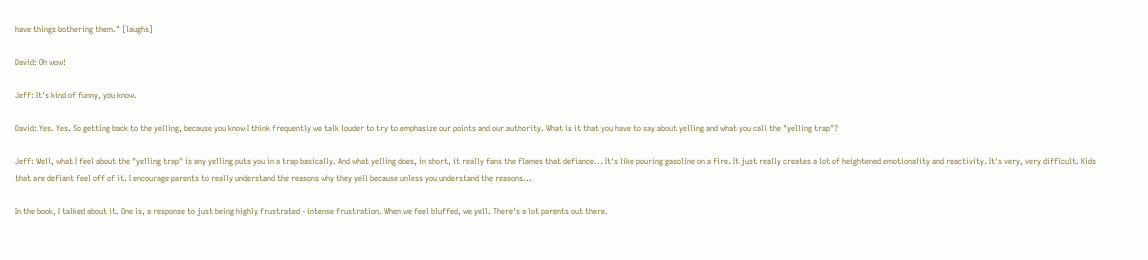have things bothering them." [laughs]

David: Oh wow!

Jeff: It's kind of funny, you know.

David: Yes. Yes. So getting back to the yelling, because you know I think frequently we talk louder to try to emphasize our points and our authority. What is it that you have to say about yelling and what you call the "yelling trap"?

Jeff: Well, what I feel about the "yelling trap" is any yelling puts you in a trap basically. And what yelling does, in short, it really fans the flames that defiance... It's like pouring gasoline on a fire. It just really creates a lot of heightened emotionality and reactivity. It's very, very difficult. Kids that are defiant feel off of it. I encourage parents to really understand the reasons why they yell because unless you understand the reasons...

In the book, I talked about it. One is, a response to just being highly frustrated - intense frustration. When we feel bluffed, we yell. There's a lot parents out there.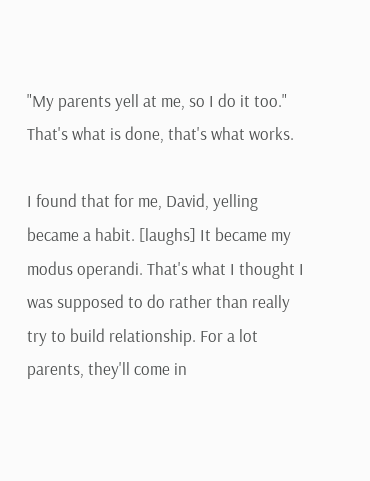"My parents yell at me, so I do it too." That's what is done, that's what works.

I found that for me, David, yelling became a habit. [laughs] It became my modus operandi. That's what I thought I was supposed to do rather than really try to build relationship. For a lot parents, they'll come in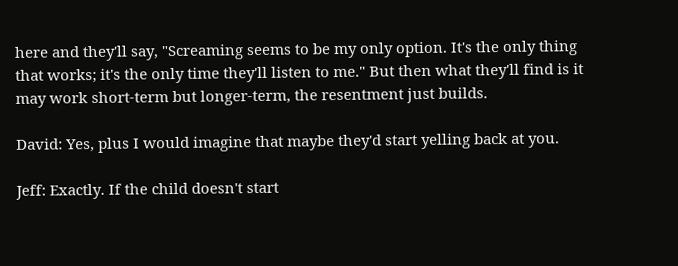here and they'll say, "Screaming seems to be my only option. It's the only thing that works; it's the only time they'll listen to me." But then what they'll find is it may work short-term but longer-term, the resentment just builds.

David: Yes, plus I would imagine that maybe they'd start yelling back at you.

Jeff: Exactly. If the child doesn't start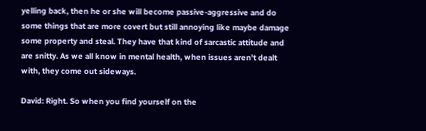yelling back, then he or she will become passive-aggressive and do some things that are more covert but still annoying like maybe damage some property and steal. They have that kind of sarcastic attitude and are snitty. As we all know in mental health, when issues aren't dealt with, they come out sideways.

David: Right. So when you find yourself on the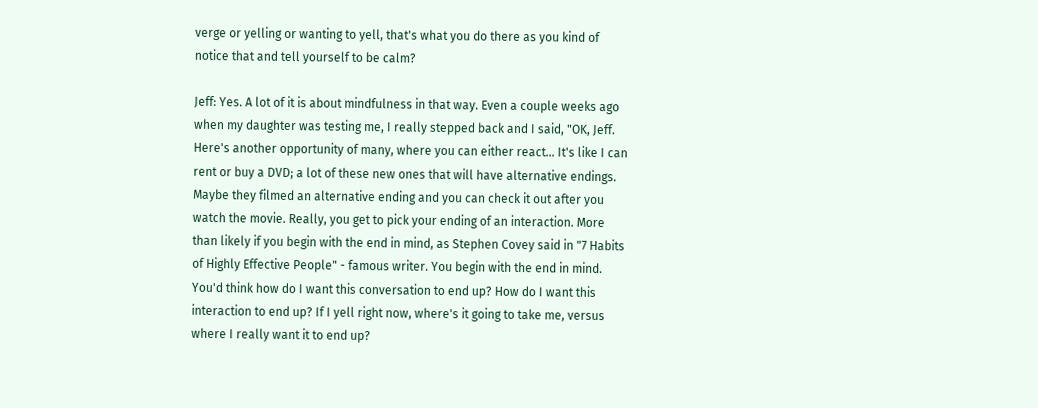verge or yelling or wanting to yell, that's what you do there as you kind of notice that and tell yourself to be calm?

Jeff: Yes. A lot of it is about mindfulness in that way. Even a couple weeks ago when my daughter was testing me, I really stepped back and I said, "OK, Jeff. Here's another opportunity of many, where you can either react... It's like I can rent or buy a DVD; a lot of these new ones that will have alternative endings. Maybe they filmed an alternative ending and you can check it out after you watch the movie. Really, you get to pick your ending of an interaction. More than likely if you begin with the end in mind, as Stephen Covey said in "7 Habits of Highly Effective People" - famous writer. You begin with the end in mind. You'd think how do I want this conversation to end up? How do I want this interaction to end up? If I yell right now, where's it going to take me, versus where I really want it to end up?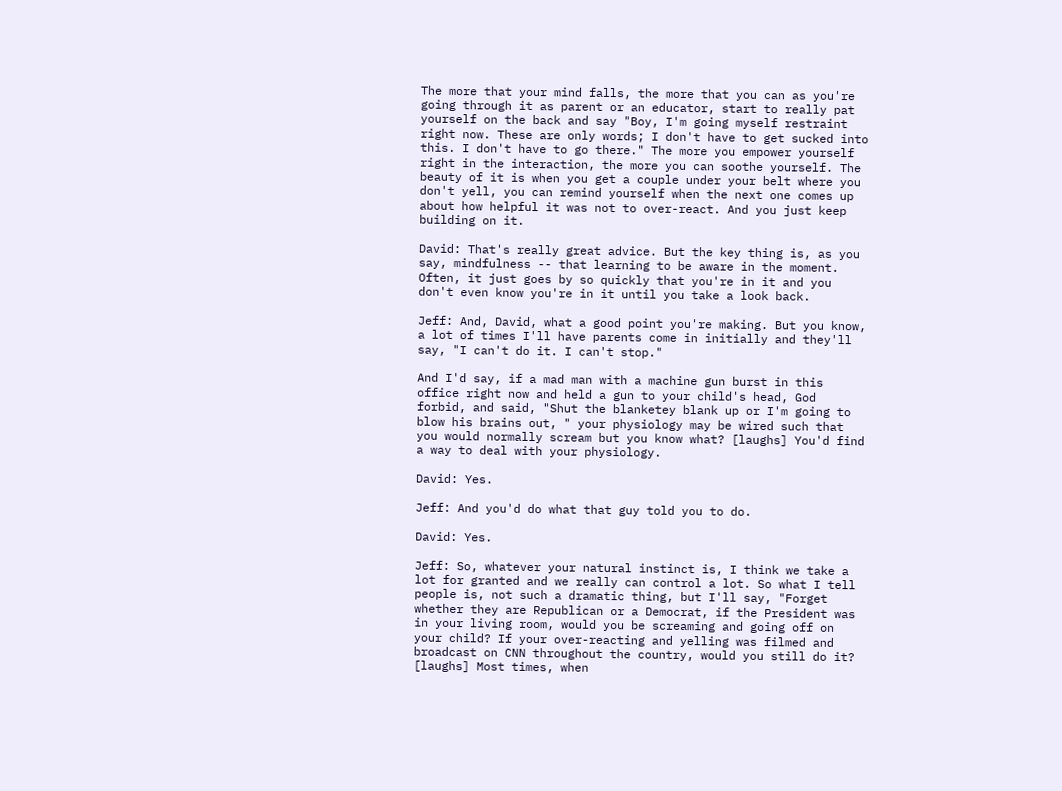The more that your mind falls, the more that you can as you're going through it as parent or an educator, start to really pat yourself on the back and say "Boy, I'm going myself restraint right now. These are only words; I don't have to get sucked into this. I don't have to go there." The more you empower yourself right in the interaction, the more you can soothe yourself. The beauty of it is when you get a couple under your belt where you don't yell, you can remind yourself when the next one comes up about how helpful it was not to over-react. And you just keep building on it.

David: That's really great advice. But the key thing is, as you say, mindfulness -- that learning to be aware in the moment. Often, it just goes by so quickly that you're in it and you don't even know you're in it until you take a look back.

Jeff: And, David, what a good point you're making. But you know, a lot of times I'll have parents come in initially and they'll say, "I can't do it. I can't stop."

And I'd say, if a mad man with a machine gun burst in this office right now and held a gun to your child's head, God forbid, and said, "Shut the blanketey blank up or I'm going to blow his brains out, " your physiology may be wired such that you would normally scream but you know what? [laughs] You'd find a way to deal with your physiology.

David: Yes.

Jeff: And you'd do what that guy told you to do.

David: Yes.

Jeff: So, whatever your natural instinct is, I think we take a lot for granted and we really can control a lot. So what I tell people is, not such a dramatic thing, but I'll say, "Forget whether they are Republican or a Democrat, if the President was in your living room, would you be screaming and going off on your child? If your over-reacting and yelling was filmed and broadcast on CNN throughout the country, would you still do it? [laughs] Most times, when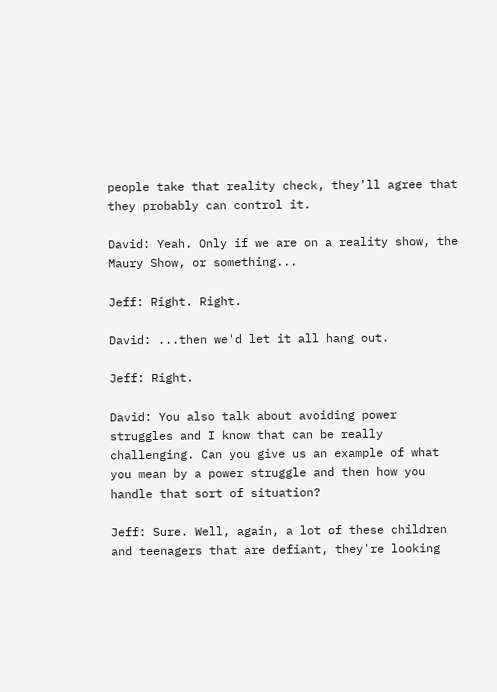people take that reality check, they'll agree that they probably can control it.

David: Yeah. Only if we are on a reality show, the Maury Show, or something...

Jeff: Right. Right.

David: ...then we'd let it all hang out.

Jeff: Right.

David: You also talk about avoiding power struggles and I know that can be really challenging. Can you give us an example of what you mean by a power struggle and then how you handle that sort of situation?

Jeff: Sure. Well, again, a lot of these children and teenagers that are defiant, they're looking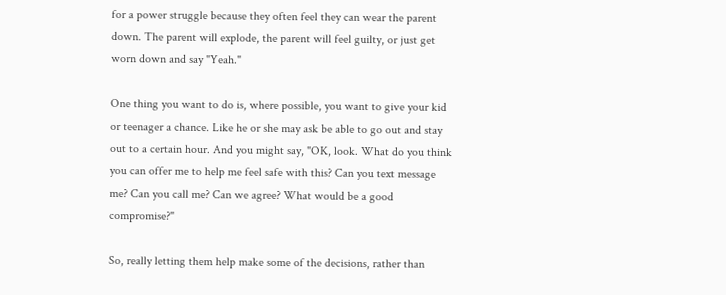for a power struggle because they often feel they can wear the parent down. The parent will explode, the parent will feel guilty, or just get worn down and say "Yeah."

One thing you want to do is, where possible, you want to give your kid or teenager a chance. Like he or she may ask be able to go out and stay out to a certain hour. And you might say, "OK, look. What do you think you can offer me to help me feel safe with this? Can you text message me? Can you call me? Can we agree? What would be a good compromise?"

So, really letting them help make some of the decisions, rather than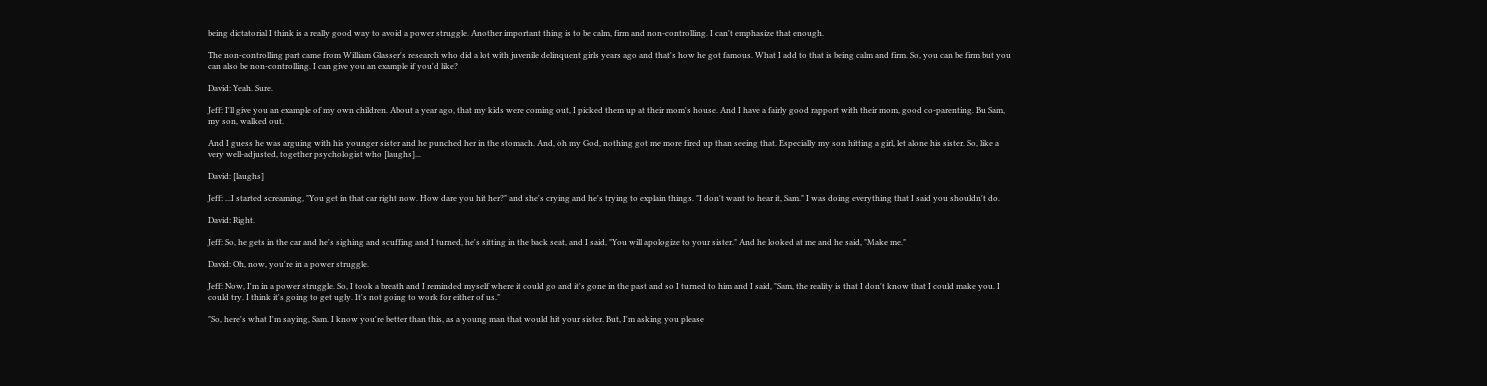being dictatorial I think is a really good way to avoid a power struggle. Another important thing is to be calm, firm and non-controlling. I can't emphasize that enough.

The non-controlling part came from William Glasser's research who did a lot with juvenile delinquent girls years ago and that's how he got famous. What I add to that is being calm and firm. So, you can be firm but you can also be non-controlling. I can give you an example if you'd like?

David: Yeah. Sure.

Jeff: I'll give you an example of my own children. About a year ago, that my kids were coming out, I picked them up at their mom's house. And I have a fairly good rapport with their mom, good co-parenting. Bu Sam, my son, walked out.

And I guess he was arguing with his younger sister and he punched her in the stomach. And, oh my God, nothing got me more fired up than seeing that. Especially my son hitting a girl, let alone his sister. So, like a very well-adjusted, together psychologist who [laughs]...

David: [laughs]

Jeff: ...I started screaming, "You get in that car right now. How dare you hit her?" and she's crying and he's trying to explain things. "I don't want to hear it, Sam." I was doing everything that I said you shouldn't do.

David: Right.

Jeff: So, he gets in the car and he's sighing and scuffing and I turned, he's sitting in the back seat, and I said, "You will apologize to your sister." And he looked at me and he said, "Make me."

David: Oh, now, you're in a power struggle.

Jeff: Now, I'm in a power struggle. So, I took a breath and I reminded myself where it could go and it's gone in the past and so I turned to him and I said, "Sam, the reality is that I don't know that I could make you. I could try. I think it's going to get ugly. It's not going to work for either of us."

"So, here's what I'm saying, Sam. I know you're better than this, as a young man that would hit your sister. But, I'm asking you please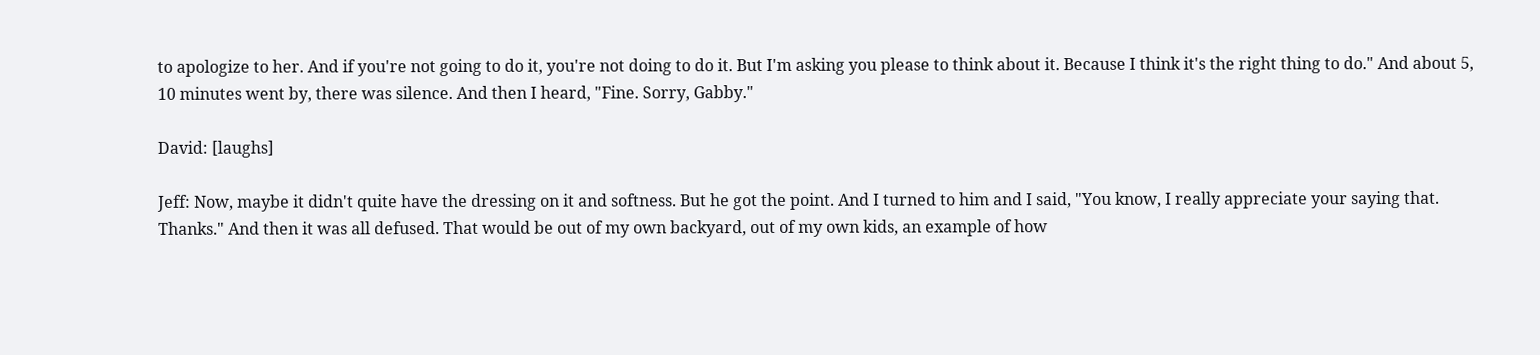to apologize to her. And if you're not going to do it, you're not doing to do it. But I'm asking you please to think about it. Because I think it's the right thing to do." And about 5, 10 minutes went by, there was silence. And then I heard, "Fine. Sorry, Gabby."

David: [laughs]

Jeff: Now, maybe it didn't quite have the dressing on it and softness. But he got the point. And I turned to him and I said, "You know, I really appreciate your saying that. Thanks." And then it was all defused. That would be out of my own backyard, out of my own kids, an example of how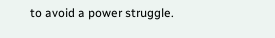to avoid a power struggle.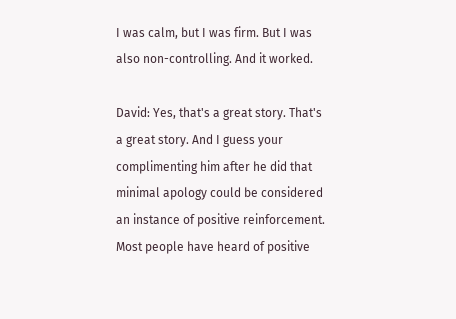I was calm, but I was firm. But I was also non-controlling. And it worked.

David: Yes, that's a great story. That's a great story. And I guess your complimenting him after he did that minimal apology could be considered an instance of positive reinforcement. Most people have heard of positive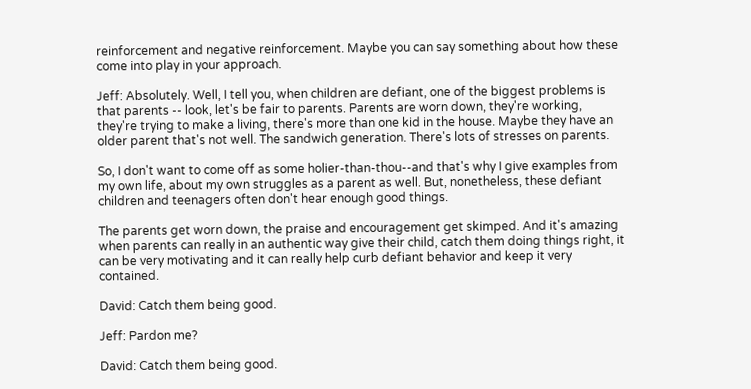reinforcement and negative reinforcement. Maybe you can say something about how these come into play in your approach.

Jeff: Absolutely. Well, I tell you, when children are defiant, one of the biggest problems is that parents -- look, let's be fair to parents. Parents are worn down, they're working, they're trying to make a living, there's more than one kid in the house. Maybe they have an older parent that's not well. The sandwich generation. There's lots of stresses on parents.

So, I don't want to come off as some holier-than-thou--and that's why I give examples from my own life, about my own struggles as a parent as well. But, nonetheless, these defiant children and teenagers often don't hear enough good things.

The parents get worn down, the praise and encouragement get skimped. And it's amazing when parents can really in an authentic way give their child, catch them doing things right, it can be very motivating and it can really help curb defiant behavior and keep it very contained.

David: Catch them being good.

Jeff: Pardon me?

David: Catch them being good.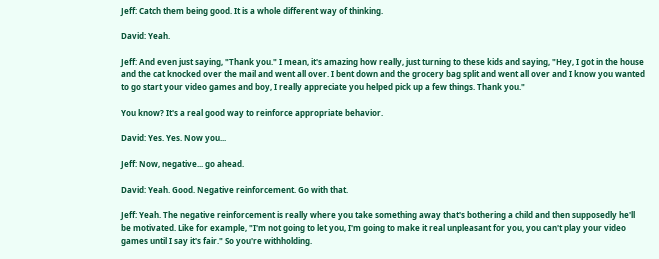Jeff: Catch them being good. It is a whole different way of thinking.

David: Yeah.

Jeff: And even just saying, "Thank you." I mean, it's amazing how really, just turning to these kids and saying, "Hey, I got in the house and the cat knocked over the mail and went all over. I bent down and the grocery bag split and went all over and I know you wanted to go start your video games and boy, I really appreciate you helped pick up a few things. Thank you."

You know? It's a real good way to reinforce appropriate behavior.

David: Yes. Yes. Now you...

Jeff: Now, negative... go ahead.

David: Yeah. Good. Negative reinforcement. Go with that.

Jeff: Yeah. The negative reinforcement is really where you take something away that's bothering a child and then supposedly he'll be motivated. Like for example, "I'm not going to let you, I'm going to make it real unpleasant for you, you can't play your video games until I say it's fair." So you're withholding.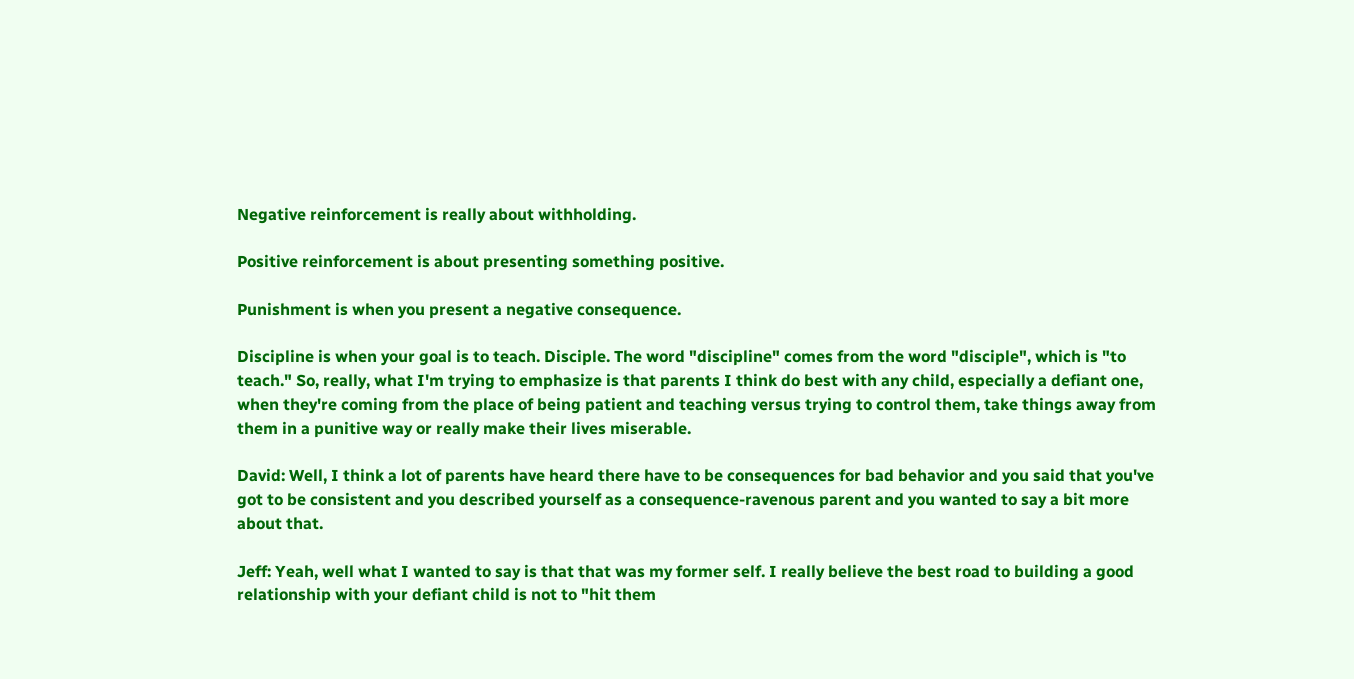Negative reinforcement is really about withholding.

Positive reinforcement is about presenting something positive.

Punishment is when you present a negative consequence.

Discipline is when your goal is to teach. Disciple. The word "discipline" comes from the word "disciple", which is "to teach." So, really, what I'm trying to emphasize is that parents I think do best with any child, especially a defiant one, when they're coming from the place of being patient and teaching versus trying to control them, take things away from them in a punitive way or really make their lives miserable.

David: Well, I think a lot of parents have heard there have to be consequences for bad behavior and you said that you've got to be consistent and you described yourself as a consequence-ravenous parent and you wanted to say a bit more about that.

Jeff: Yeah, well what I wanted to say is that that was my former self. I really believe the best road to building a good relationship with your defiant child is not to "hit them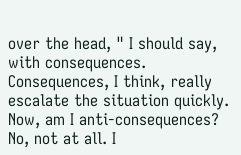over the head, " I should say, with consequences. Consequences, I think, really escalate the situation quickly. Now, am I anti-consequences? No, not at all. I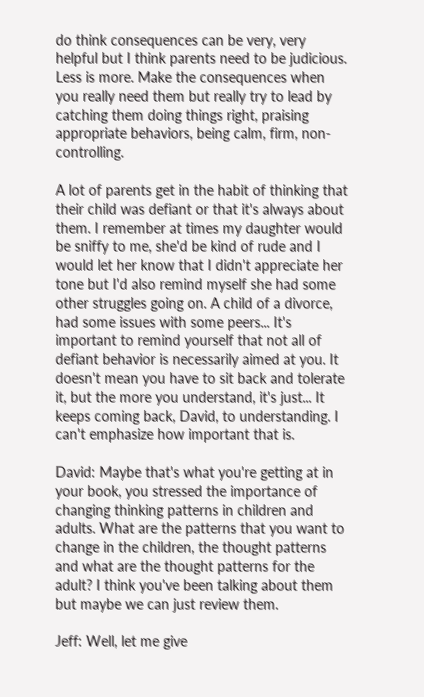do think consequences can be very, very helpful but I think parents need to be judicious. Less is more. Make the consequences when you really need them but really try to lead by catching them doing things right, praising appropriate behaviors, being calm, firm, non-controlling.

A lot of parents get in the habit of thinking that their child was defiant or that it's always about them. I remember at times my daughter would be sniffy to me, she'd be kind of rude and I would let her know that I didn't appreciate her tone but I'd also remind myself she had some other struggles going on. A child of a divorce, had some issues with some peers... It's important to remind yourself that not all of defiant behavior is necessarily aimed at you. It doesn't mean you have to sit back and tolerate it, but the more you understand, it's just... It keeps coming back, David, to understanding. I can't emphasize how important that is.

David: Maybe that's what you're getting at in your book, you stressed the importance of changing thinking patterns in children and adults. What are the patterns that you want to change in the children, the thought patterns and what are the thought patterns for the adult? I think you've been talking about them but maybe we can just review them.

Jeff: Well, let me give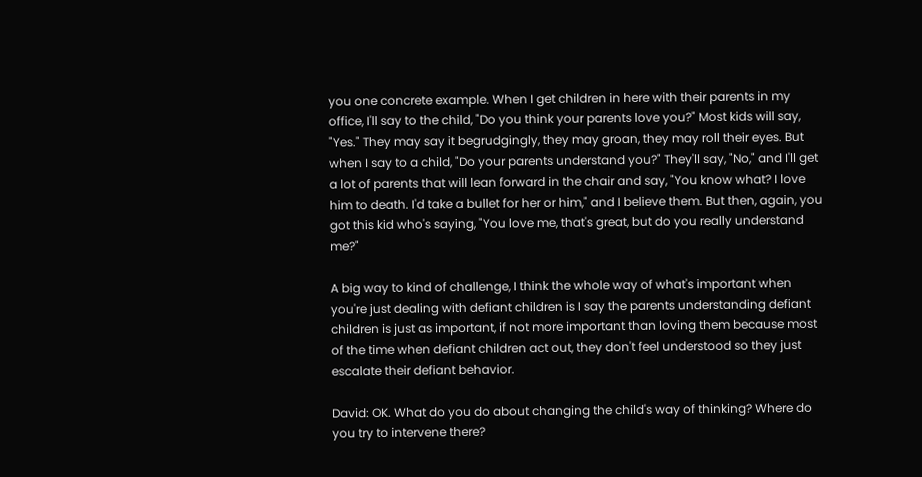you one concrete example. When I get children in here with their parents in my office, I'll say to the child, "Do you think your parents love you?" Most kids will say, "Yes." They may say it begrudgingly, they may groan, they may roll their eyes. But when I say to a child, "Do your parents understand you?" They'll say, "No," and I'll get a lot of parents that will lean forward in the chair and say, "You know what? I love him to death. I'd take a bullet for her or him," and I believe them. But then, again, you got this kid who's saying, "You love me, that's great, but do you really understand me?"

A big way to kind of challenge, I think the whole way of what's important when you're just dealing with defiant children is I say the parents understanding defiant children is just as important, if not more important than loving them because most of the time when defiant children act out, they don't feel understood so they just escalate their defiant behavior.

David: OK. What do you do about changing the child's way of thinking? Where do you try to intervene there?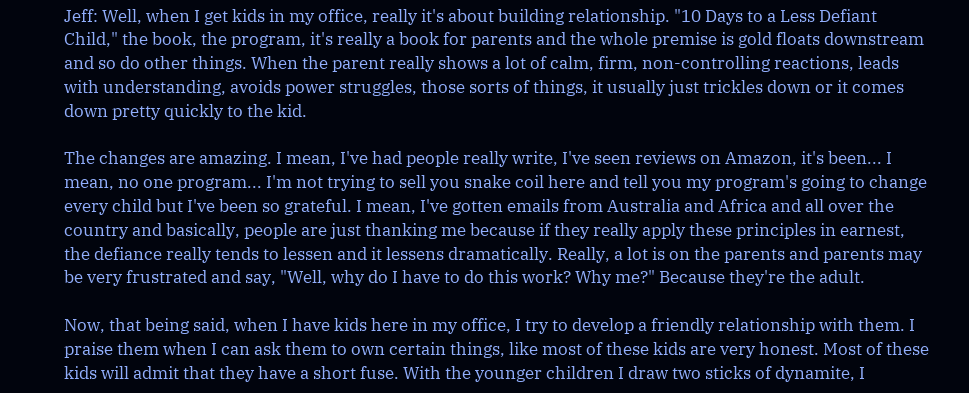Jeff: Well, when I get kids in my office, really it's about building relationship. "10 Days to a Less Defiant Child," the book, the program, it's really a book for parents and the whole premise is gold floats downstream and so do other things. When the parent really shows a lot of calm, firm, non-controlling reactions, leads with understanding, avoids power struggles, those sorts of things, it usually just trickles down or it comes down pretty quickly to the kid.

The changes are amazing. I mean, I've had people really write, I've seen reviews on Amazon, it's been... I mean, no one program... I'm not trying to sell you snake coil here and tell you my program's going to change every child but I've been so grateful. I mean, I've gotten emails from Australia and Africa and all over the country and basically, people are just thanking me because if they really apply these principles in earnest, the defiance really tends to lessen and it lessens dramatically. Really, a lot is on the parents and parents may be very frustrated and say, "Well, why do I have to do this work? Why me?" Because they're the adult.

Now, that being said, when I have kids here in my office, I try to develop a friendly relationship with them. I praise them when I can ask them to own certain things, like most of these kids are very honest. Most of these kids will admit that they have a short fuse. With the younger children I draw two sticks of dynamite, I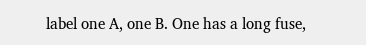label one A, one B. One has a long fuse,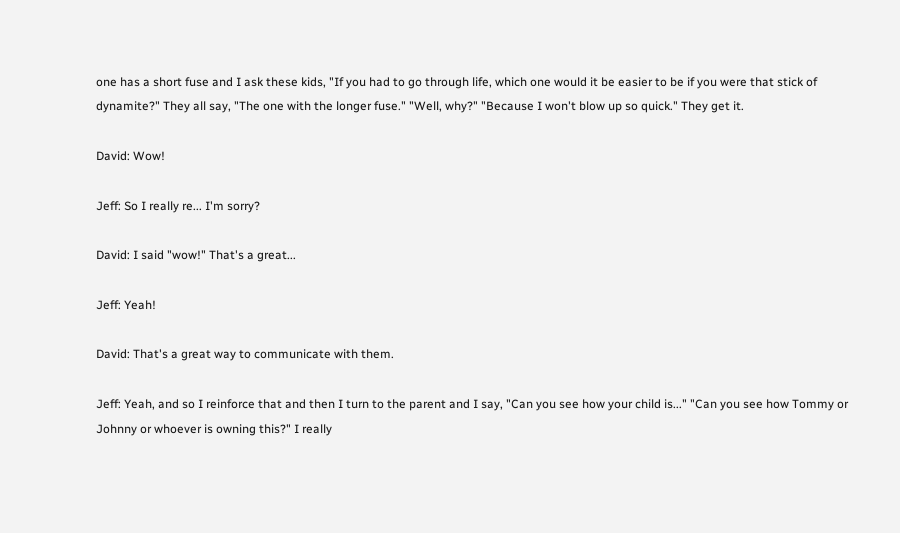one has a short fuse and I ask these kids, "If you had to go through life, which one would it be easier to be if you were that stick of dynamite?" They all say, "The one with the longer fuse." "Well, why?" "Because I won't blow up so quick." They get it.

David: Wow!

Jeff: So I really re... I'm sorry?

David: I said "wow!" That's a great...

Jeff: Yeah!

David: That's a great way to communicate with them.

Jeff: Yeah, and so I reinforce that and then I turn to the parent and I say, "Can you see how your child is..." "Can you see how Tommy or Johnny or whoever is owning this?" I really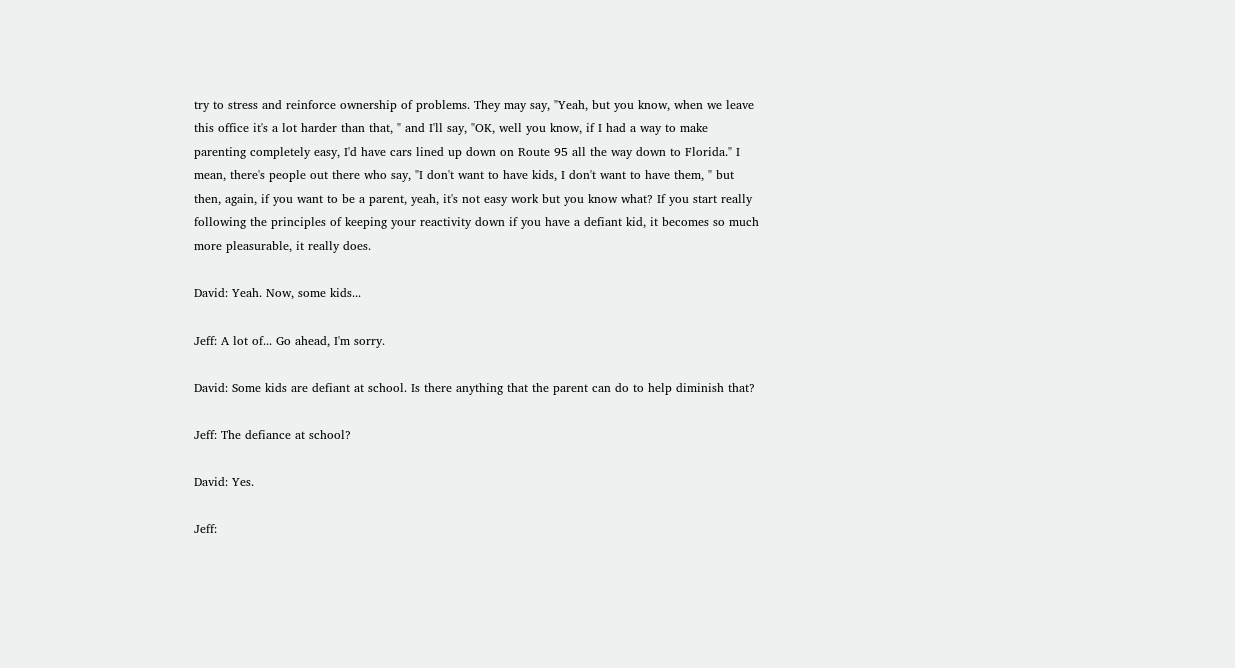try to stress and reinforce ownership of problems. They may say, "Yeah, but you know, when we leave this office it's a lot harder than that, " and I'll say, "OK, well you know, if I had a way to make parenting completely easy, I'd have cars lined up down on Route 95 all the way down to Florida." I mean, there's people out there who say, "I don't want to have kids, I don't want to have them, " but then, again, if you want to be a parent, yeah, it's not easy work but you know what? If you start really following the principles of keeping your reactivity down if you have a defiant kid, it becomes so much more pleasurable, it really does.

David: Yeah. Now, some kids...

Jeff: A lot of... Go ahead, I'm sorry.

David: Some kids are defiant at school. Is there anything that the parent can do to help diminish that?

Jeff: The defiance at school?

David: Yes.

Jeff: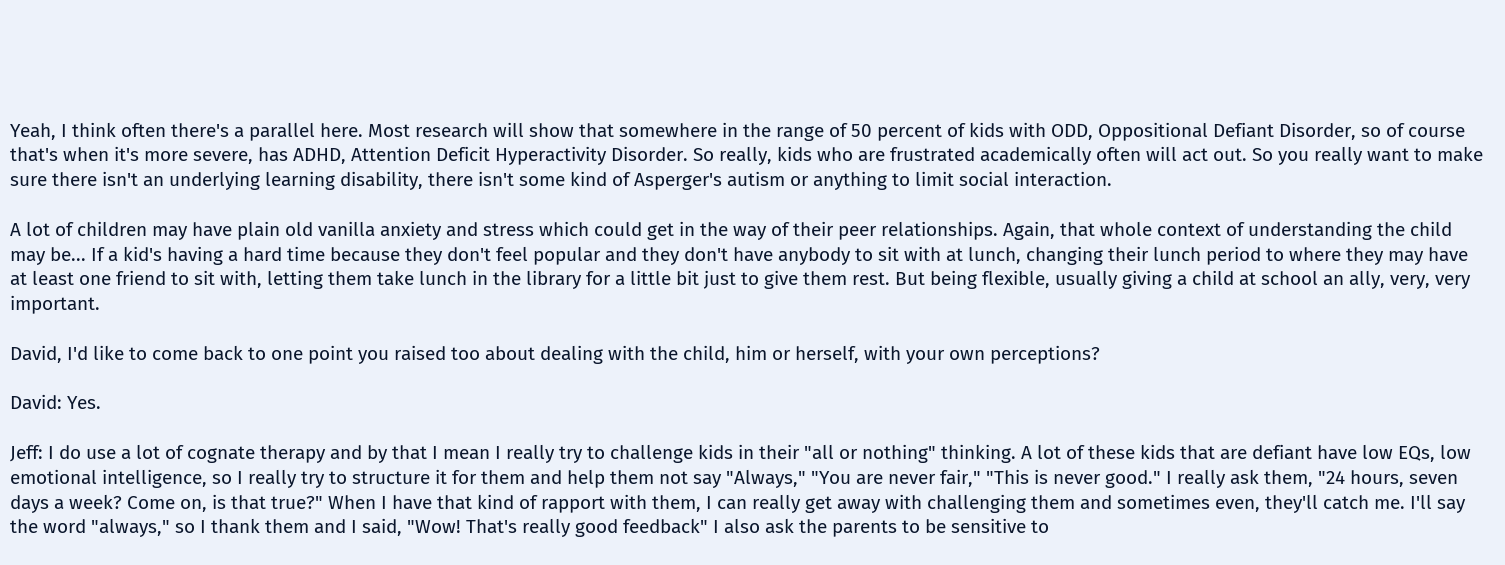Yeah, I think often there's a parallel here. Most research will show that somewhere in the range of 50 percent of kids with ODD, Oppositional Defiant Disorder, so of course that's when it's more severe, has ADHD, Attention Deficit Hyperactivity Disorder. So really, kids who are frustrated academically often will act out. So you really want to make sure there isn't an underlying learning disability, there isn't some kind of Asperger's autism or anything to limit social interaction.

A lot of children may have plain old vanilla anxiety and stress which could get in the way of their peer relationships. Again, that whole context of understanding the child may be... If a kid's having a hard time because they don't feel popular and they don't have anybody to sit with at lunch, changing their lunch period to where they may have at least one friend to sit with, letting them take lunch in the library for a little bit just to give them rest. But being flexible, usually giving a child at school an ally, very, very important.

David, I'd like to come back to one point you raised too about dealing with the child, him or herself, with your own perceptions?

David: Yes.

Jeff: I do use a lot of cognate therapy and by that I mean I really try to challenge kids in their "all or nothing" thinking. A lot of these kids that are defiant have low EQs, low emotional intelligence, so I really try to structure it for them and help them not say "Always," "You are never fair," "This is never good." I really ask them, "24 hours, seven days a week? Come on, is that true?" When I have that kind of rapport with them, I can really get away with challenging them and sometimes even, they'll catch me. I'll say the word "always," so I thank them and I said, "Wow! That's really good feedback" I also ask the parents to be sensitive to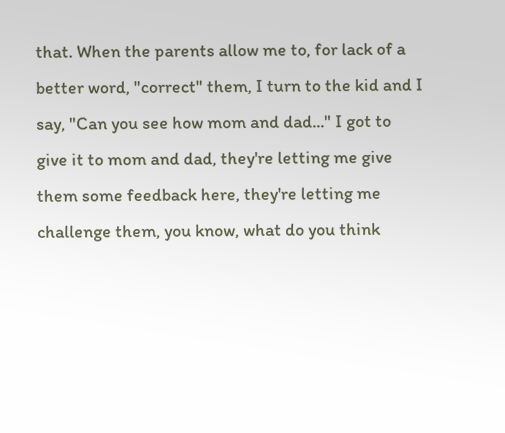that. When the parents allow me to, for lack of a better word, "correct" them, I turn to the kid and I say, "Can you see how mom and dad..." I got to give it to mom and dad, they're letting me give them some feedback here, they're letting me challenge them, you know, what do you think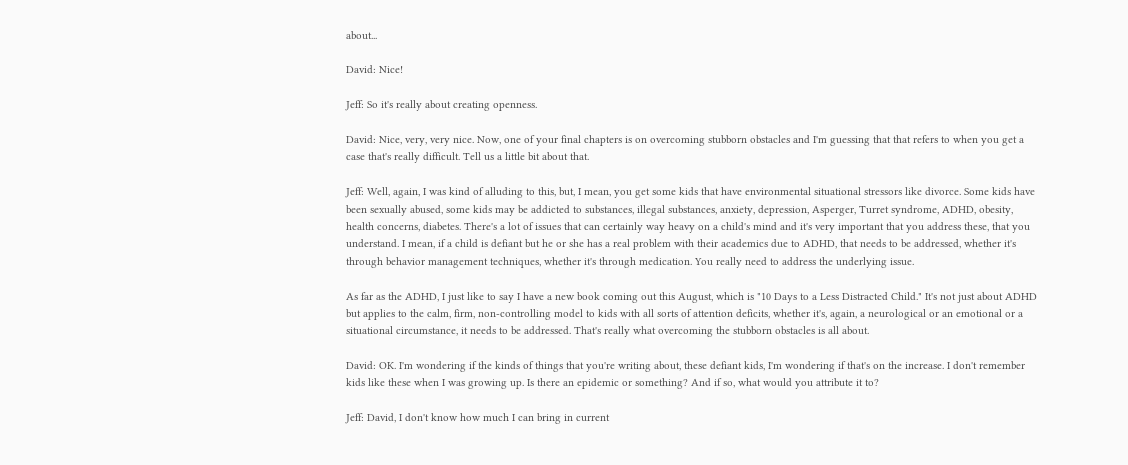about...

David: Nice!

Jeff: So it's really about creating openness.

David: Nice, very, very nice. Now, one of your final chapters is on overcoming stubborn obstacles and I'm guessing that that refers to when you get a case that's really difficult. Tell us a little bit about that.

Jeff: Well, again, I was kind of alluding to this, but, I mean, you get some kids that have environmental situational stressors like divorce. Some kids have been sexually abused, some kids may be addicted to substances, illegal substances, anxiety, depression, Asperger, Turret syndrome, ADHD, obesity, health concerns, diabetes. There's a lot of issues that can certainly way heavy on a child's mind and it's very important that you address these, that you understand. I mean, if a child is defiant but he or she has a real problem with their academics due to ADHD, that needs to be addressed, whether it's through behavior management techniques, whether it's through medication. You really need to address the underlying issue.

As far as the ADHD, I just like to say I have a new book coming out this August, which is "10 Days to a Less Distracted Child." It's not just about ADHD but applies to the calm, firm, non-controlling model to kids with all sorts of attention deficits, whether it's, again, a neurological or an emotional or a situational circumstance, it needs to be addressed. That's really what overcoming the stubborn obstacles is all about.

David: OK. I'm wondering if the kinds of things that you're writing about, these defiant kids, I'm wondering if that's on the increase. I don't remember kids like these when I was growing up. Is there an epidemic or something? And if so, what would you attribute it to?

Jeff: David, I don't know how much I can bring in current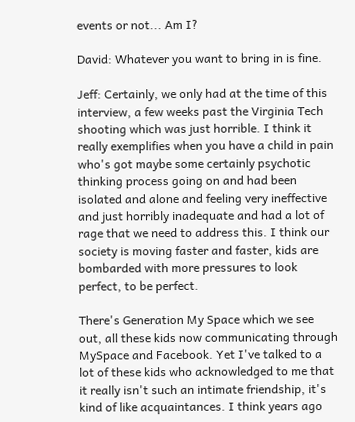events or not... Am I?

David: Whatever you want to bring in is fine.

Jeff: Certainly, we only had at the time of this interview, a few weeks past the Virginia Tech shooting which was just horrible. I think it really exemplifies when you have a child in pain who's got maybe some certainly psychotic thinking process going on and had been isolated and alone and feeling very ineffective and just horribly inadequate and had a lot of rage that we need to address this. I think our society is moving faster and faster, kids are bombarded with more pressures to look perfect, to be perfect.

There's Generation My Space which we see out, all these kids now communicating through MySpace and Facebook. Yet I've talked to a lot of these kids who acknowledged to me that it really isn't such an intimate friendship, it's kind of like acquaintances. I think years ago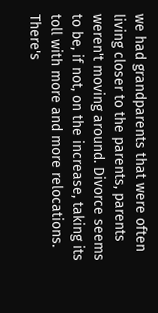we had grandparents that were often living closer to the parents, parents weren't moving around. Divorce seems to be, if not, on the increase, taking its toll with more and more relocations. There's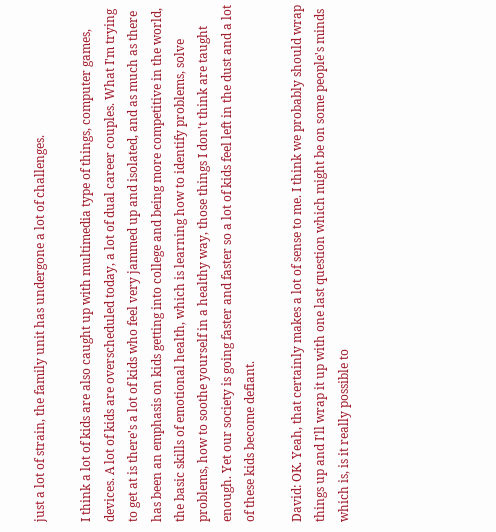just a lot of strain, the family unit has undergone a lot of challenges.

I think a lot of kids are also caught up with multimedia type of things, computer games, devices. A lot of kids are overscheduled today, a lot of dual career couples. What I'm trying to get at is there's a lot of kids who feel very jammed up and isolated, and as much as there has been an emphasis on kids getting into college and being more competitive in the world, the basic skills of emotional health, which is learning how to identify problems, solve problems, how to soothe yourself in a healthy way, those things I don't think are taught enough. Yet our society is going faster and faster so a lot of kids feel left in the dust and a lot of these kids become defiant.

David: OK. Yeah, that certainly makes a lot of sense to me. I think we probably should wrap things up and I'll wrap it up with one last question which might be on some people's minds which is, is it really possible to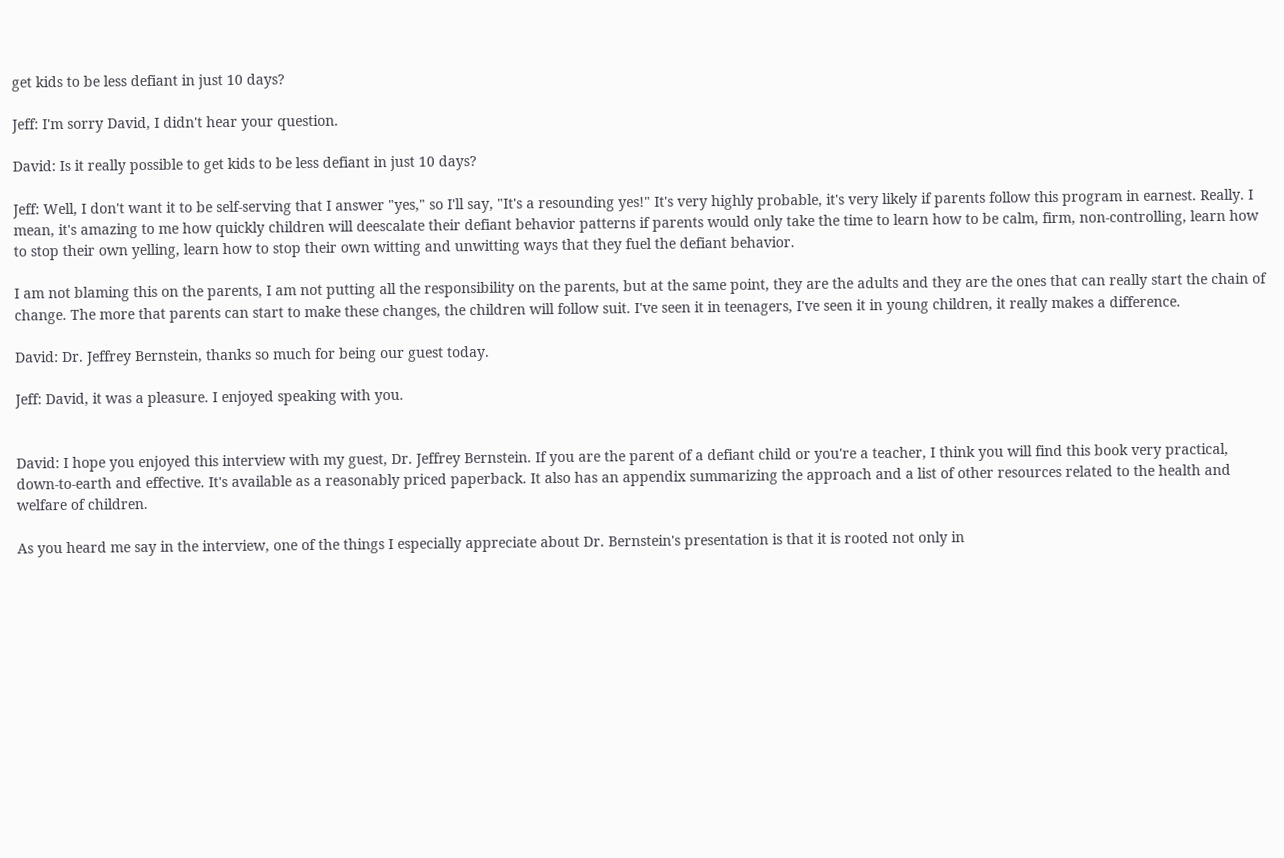get kids to be less defiant in just 10 days?

Jeff: I'm sorry David, I didn't hear your question.

David: Is it really possible to get kids to be less defiant in just 10 days?

Jeff: Well, I don't want it to be self-serving that I answer "yes," so I'll say, "It's a resounding yes!" It's very highly probable, it's very likely if parents follow this program in earnest. Really. I mean, it's amazing to me how quickly children will deescalate their defiant behavior patterns if parents would only take the time to learn how to be calm, firm, non-controlling, learn how to stop their own yelling, learn how to stop their own witting and unwitting ways that they fuel the defiant behavior.

I am not blaming this on the parents, I am not putting all the responsibility on the parents, but at the same point, they are the adults and they are the ones that can really start the chain of change. The more that parents can start to make these changes, the children will follow suit. I've seen it in teenagers, I've seen it in young children, it really makes a difference.

David: Dr. Jeffrey Bernstein, thanks so much for being our guest today.

Jeff: David, it was a pleasure. I enjoyed speaking with you.


David: I hope you enjoyed this interview with my guest, Dr. Jeffrey Bernstein. If you are the parent of a defiant child or you're a teacher, I think you will find this book very practical, down-to-earth and effective. It's available as a reasonably priced paperback. It also has an appendix summarizing the approach and a list of other resources related to the health and welfare of children.

As you heard me say in the interview, one of the things I especially appreciate about Dr. Bernstein's presentation is that it is rooted not only in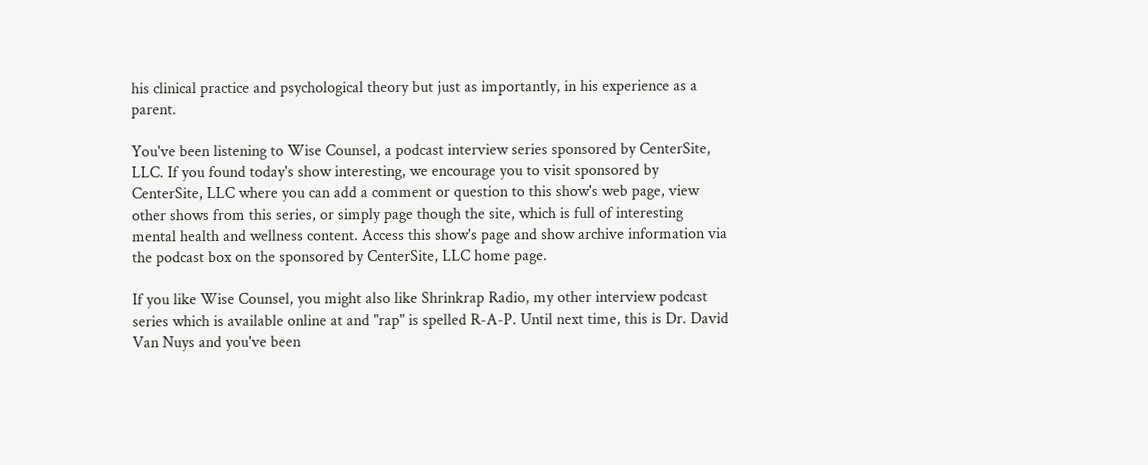his clinical practice and psychological theory but just as importantly, in his experience as a parent.

You've been listening to Wise Counsel, a podcast interview series sponsored by CenterSite, LLC. If you found today's show interesting, we encourage you to visit sponsored by CenterSite, LLC where you can add a comment or question to this show's web page, view other shows from this series, or simply page though the site, which is full of interesting mental health and wellness content. Access this show's page and show archive information via the podcast box on the sponsored by CenterSite, LLC home page.

If you like Wise Counsel, you might also like Shrinkrap Radio, my other interview podcast series which is available online at and "rap" is spelled R-A-P. Until next time, this is Dr. David Van Nuys and you've been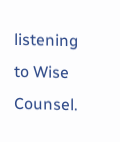listening to Wise Counsel.